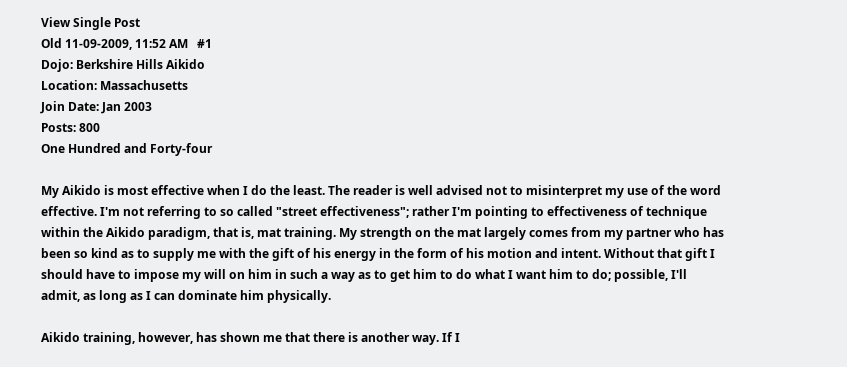View Single Post
Old 11-09-2009, 11:52 AM   #1
Dojo: Berkshire Hills Aikido
Location: Massachusetts
Join Date: Jan 2003
Posts: 800
One Hundred and Forty-four

My Aikido is most effective when I do the least. The reader is well advised not to misinterpret my use of the word effective. I'm not referring to so called "street effectiveness"; rather I'm pointing to effectiveness of technique within the Aikido paradigm, that is, mat training. My strength on the mat largely comes from my partner who has been so kind as to supply me with the gift of his energy in the form of his motion and intent. Without that gift I should have to impose my will on him in such a way as to get him to do what I want him to do; possible, I'll admit, as long as I can dominate him physically.

Aikido training, however, has shown me that there is another way. If I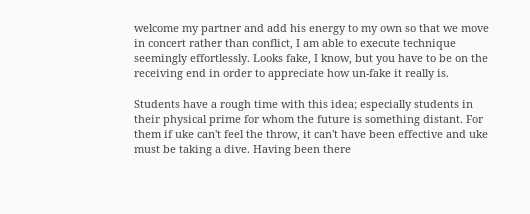welcome my partner and add his energy to my own so that we move in concert rather than conflict, I am able to execute technique seemingly effortlessly. Looks fake, I know, but you have to be on the receiving end in order to appreciate how un-fake it really is.

Students have a rough time with this idea; especially students in their physical prime for whom the future is something distant. For them if uke can't feel the throw, it can't have been effective and uke must be taking a dive. Having been there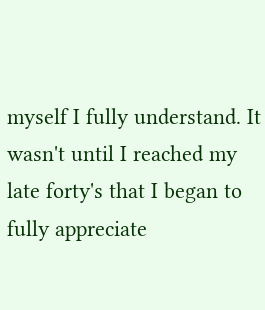myself I fully understand. It wasn't until I reached my late forty's that I began to fully appreciate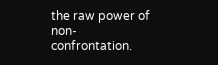the raw power of non-confrontation.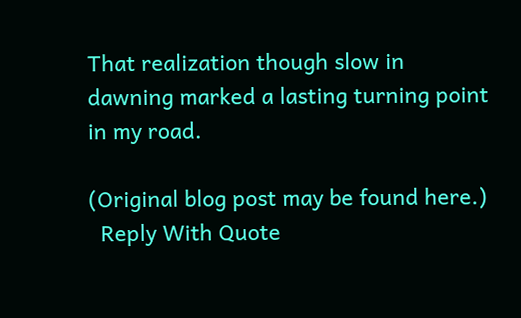That realization though slow in dawning marked a lasting turning point in my road.

(Original blog post may be found here.)
  Reply With Quote